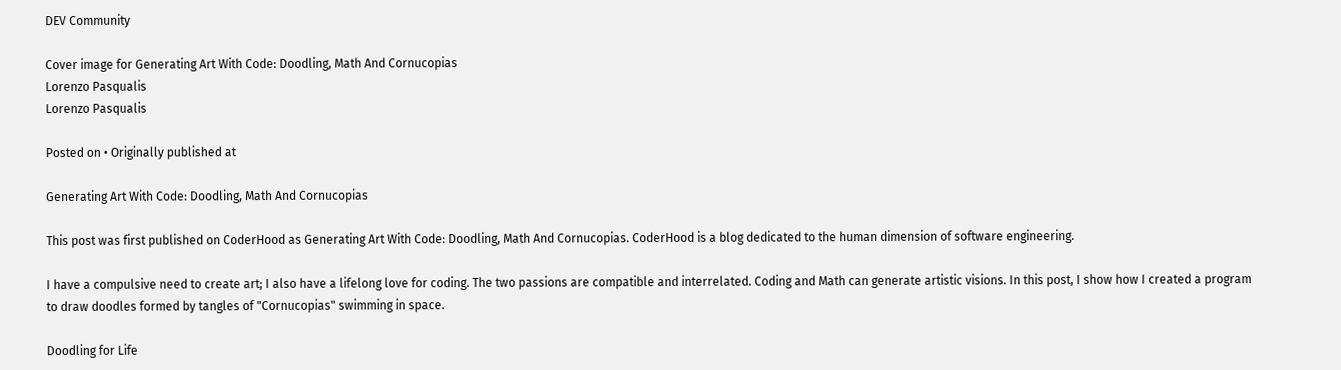DEV Community

Cover image for Generating Art With Code: Doodling, Math And Cornucopias
Lorenzo Pasqualis
Lorenzo Pasqualis

Posted on • Originally published at

Generating Art With Code: Doodling, Math And Cornucopias

This post was first published on CoderHood as Generating Art With Code: Doodling, Math And Cornucopias. CoderHood is a blog dedicated to the human dimension of software engineering.

I have a compulsive need to create art; I also have a lifelong love for coding. The two passions are compatible and interrelated. Coding and Math can generate artistic visions. In this post, I show how I created a program to draw doodles formed by tangles of "Cornucopias" swimming in space.

Doodling for Life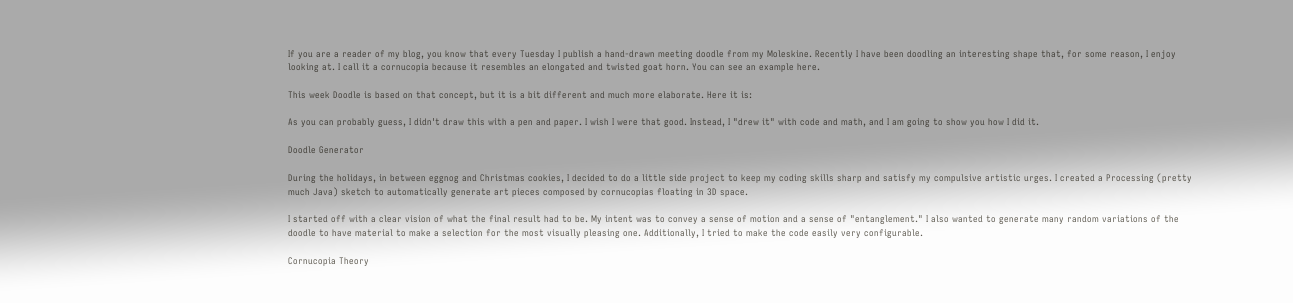If you are a reader of my blog, you know that every Tuesday I publish a hand-drawn meeting doodle from my Moleskine. Recently I have been doodling an interesting shape that, for some reason, I enjoy looking at. I call it a cornucopia because it resembles an elongated and twisted goat horn. You can see an example here.

This week Doodle is based on that concept, but it is a bit different and much more elaborate. Here it is:

As you can probably guess, I didn't draw this with a pen and paper. I wish I were that good. Instead, I "drew it" with code and math, and I am going to show you how I did it.

Doodle Generator

During the holidays, in between eggnog and Christmas cookies, I decided to do a little side project to keep my coding skills sharp and satisfy my compulsive artistic urges. I created a Processing (pretty much Java) sketch to automatically generate art pieces composed by cornucopias floating in 3D space.

I started off with a clear vision of what the final result had to be. My intent was to convey a sense of motion and a sense of "entanglement." I also wanted to generate many random variations of the doodle to have material to make a selection for the most visually pleasing one. Additionally, I tried to make the code easily very configurable.

Cornucopia Theory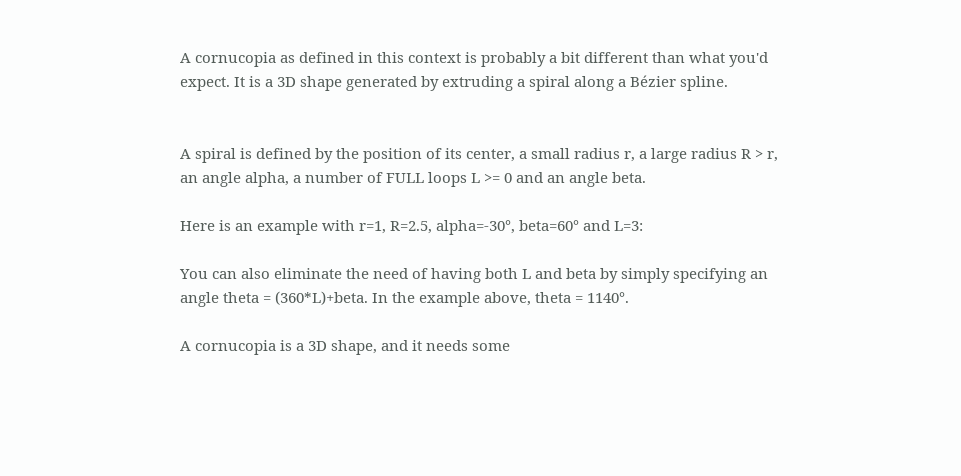A cornucopia as defined in this context is probably a bit different than what you'd expect. It is a 3D shape generated by extruding a spiral along a Bézier spline.


A spiral is defined by the position of its center, a small radius r, a large radius R > r, an angle alpha, a number of FULL loops L >= 0 and an angle beta.

Here is an example with r=1, R=2.5, alpha=-30°, beta=60° and L=3:

You can also eliminate the need of having both L and beta by simply specifying an angle theta = (360*L)+beta. In the example above, theta = 1140°.

A cornucopia is a 3D shape, and it needs some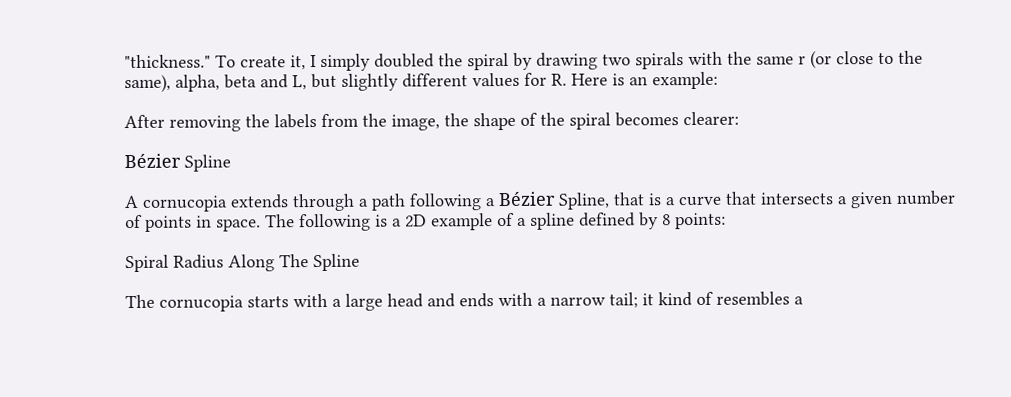"thickness." To create it, I simply doubled the spiral by drawing two spirals with the same r (or close to the same), alpha, beta and L, but slightly different values for R. Here is an example:

After removing the labels from the image, the shape of the spiral becomes clearer:

Bézier Spline

A cornucopia extends through a path following a Bézier Spline, that is a curve that intersects a given number of points in space. The following is a 2D example of a spline defined by 8 points:

Spiral Radius Along The Spline

The cornucopia starts with a large head and ends with a narrow tail; it kind of resembles a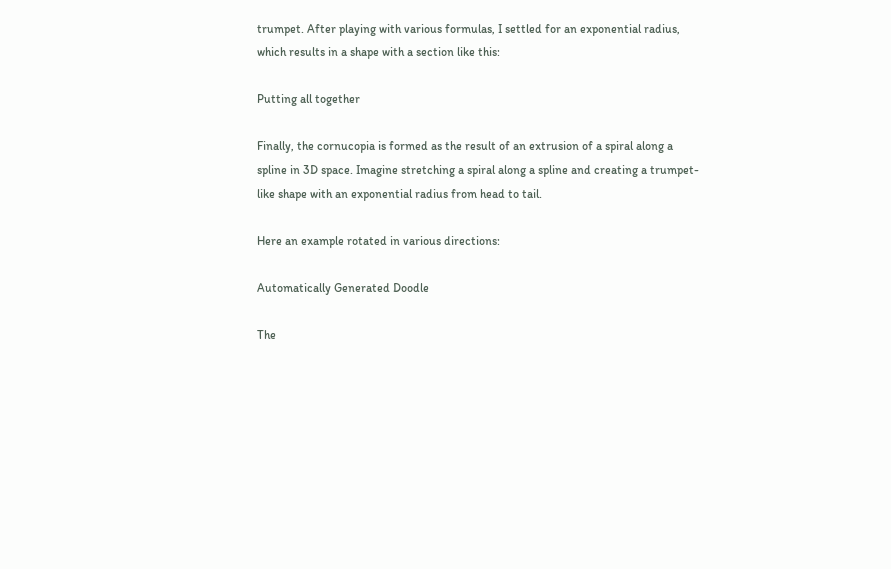trumpet. After playing with various formulas, I settled for an exponential radius, which results in a shape with a section like this:

Putting all together

Finally, the cornucopia is formed as the result of an extrusion of a spiral along a spline in 3D space. Imagine stretching a spiral along a spline and creating a trumpet-like shape with an exponential radius from head to tail.

Here an example rotated in various directions:

Automatically Generated Doodle

The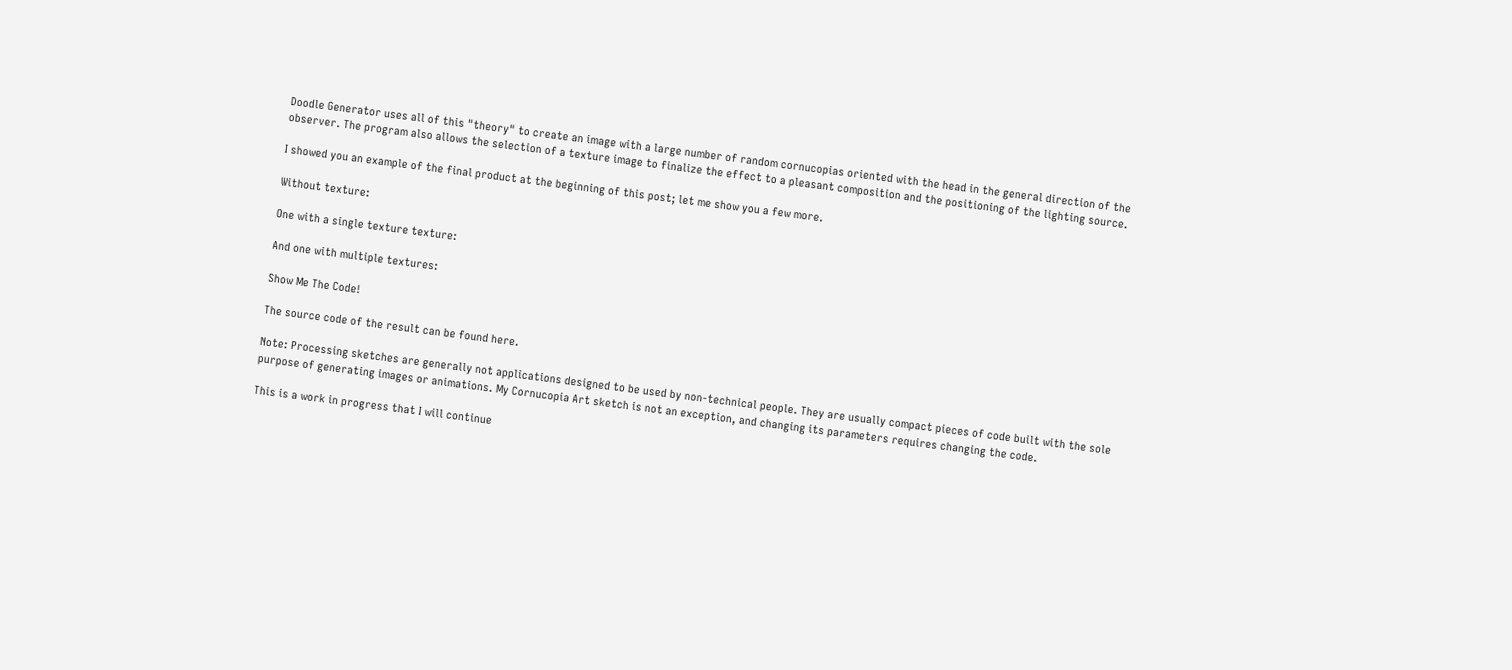Doodle Generator uses all of this "theory" to create an image with a large number of random cornucopias oriented with the head in the general direction of the observer. The program also allows the selection of a texture image to finalize the effect to a pleasant composition and the positioning of the lighting source.

I showed you an example of the final product at the beginning of this post; let me show you a few more.

Without texture:

One with a single texture texture:

And one with multiple textures:

Show Me The Code!

The source code of the result can be found here.

Note: Processing sketches are generally not applications designed to be used by non-technical people. They are usually compact pieces of code built with the sole purpose of generating images or animations. My Cornucopia Art sketch is not an exception, and changing its parameters requires changing the code.

This is a work in progress that I will continue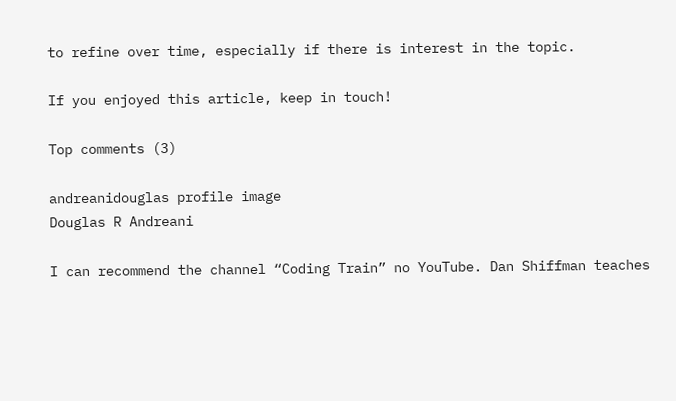to refine over time, especially if there is interest in the topic.

If you enjoyed this article, keep in touch!

Top comments (3)

andreanidouglas profile image
Douglas R Andreani

I can recommend the channel “Coding Train” no YouTube. Dan Shiffman teaches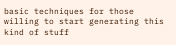basic techniques for those willing to start generating this kind of stuff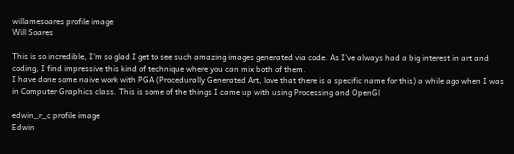willamesoares profile image
Will Soares

This is so incredible, I'm so glad I get to see such amazing images generated via code. As I've always had a big interest in art and coding, I find impressive this kind of technique where you can mix both of them.
I have done some naive work with PGA (Procedurally Generated Art, love that there is a specific name for this) a while ago when I was in Computer Graphics class. This is some of the things I came up with using Processing and OpenGl

edwin_r_c profile image
Edwin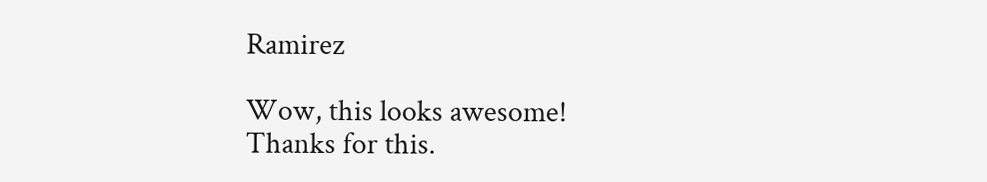Ramirez

Wow, this looks awesome! Thanks for this.